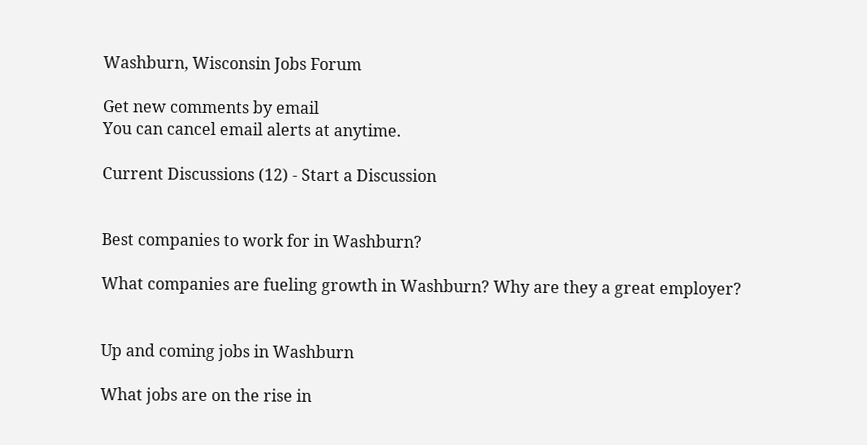Washburn, Wisconsin Jobs Forum

Get new comments by email
You can cancel email alerts at anytime.

Current Discussions (12) - Start a Discussion


Best companies to work for in Washburn?

What companies are fueling growth in Washburn? Why are they a great employer?


Up and coming jobs in Washburn

What jobs are on the rise in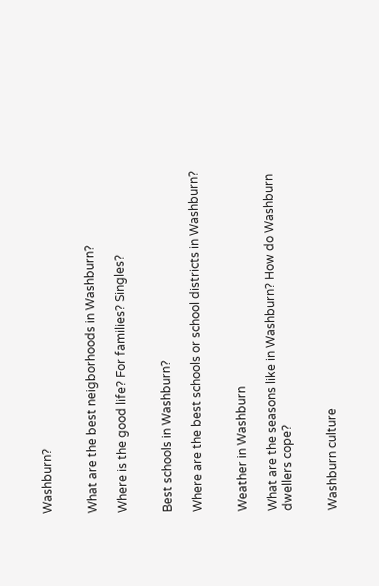Washburn?


What are the best neigborhoods in Washburn?

Where is the good life? For families? Singles?


Best schools in Washburn?

Where are the best schools or school districts in Washburn?


Weather in Washburn

What are the seasons like in Washburn? How do Washburn dwellers cope?


Washburn culture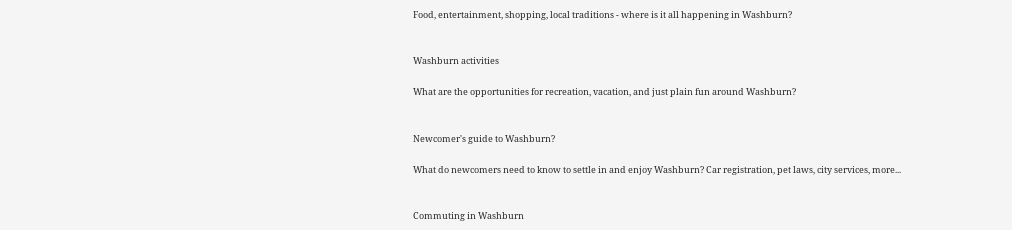Food, entertainment, shopping, local traditions - where is it all happening in Washburn?


Washburn activities

What are the opportunities for recreation, vacation, and just plain fun around Washburn?


Newcomer's guide to Washburn?

What do newcomers need to know to settle in and enjoy Washburn? Car registration, pet laws, city services, more...


Commuting in Washburn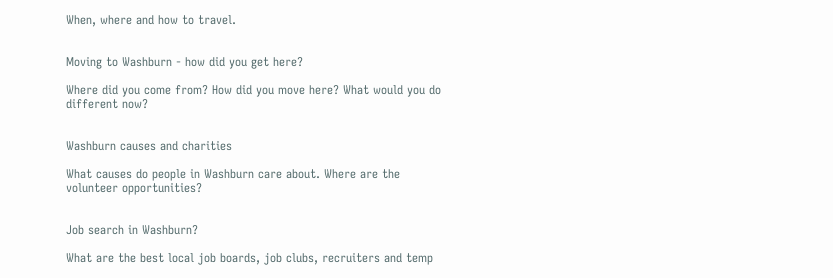When, where and how to travel.


Moving to Washburn - how did you get here?

Where did you come from? How did you move here? What would you do different now?


Washburn causes and charities

What causes do people in Washburn care about. Where are the volunteer opportunities?


Job search in Washburn?

What are the best local job boards, job clubs, recruiters and temp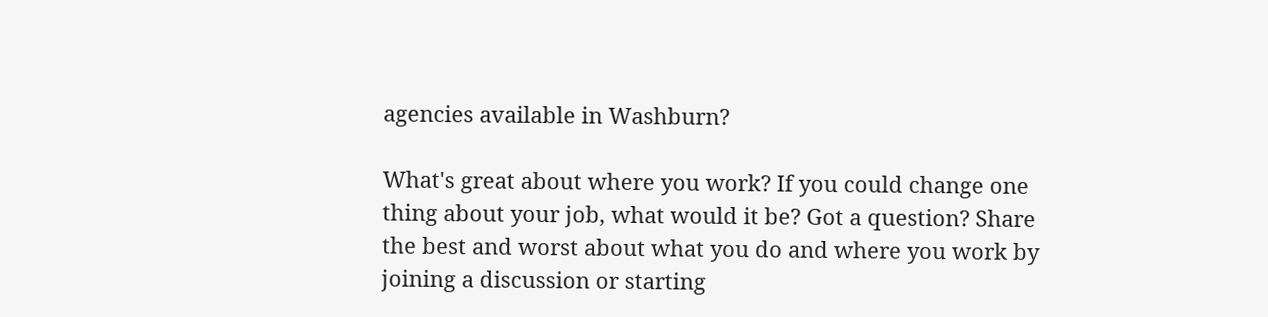agencies available in Washburn?

What's great about where you work? If you could change one thing about your job, what would it be? Got a question? Share the best and worst about what you do and where you work by joining a discussion or starting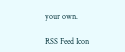your own.

RSS Feed Icon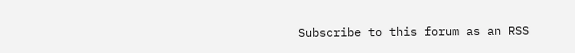Subscribe to this forum as an RSS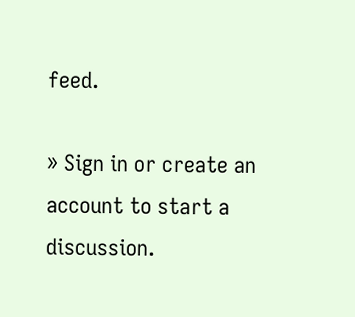feed.

» Sign in or create an account to start a discussion.